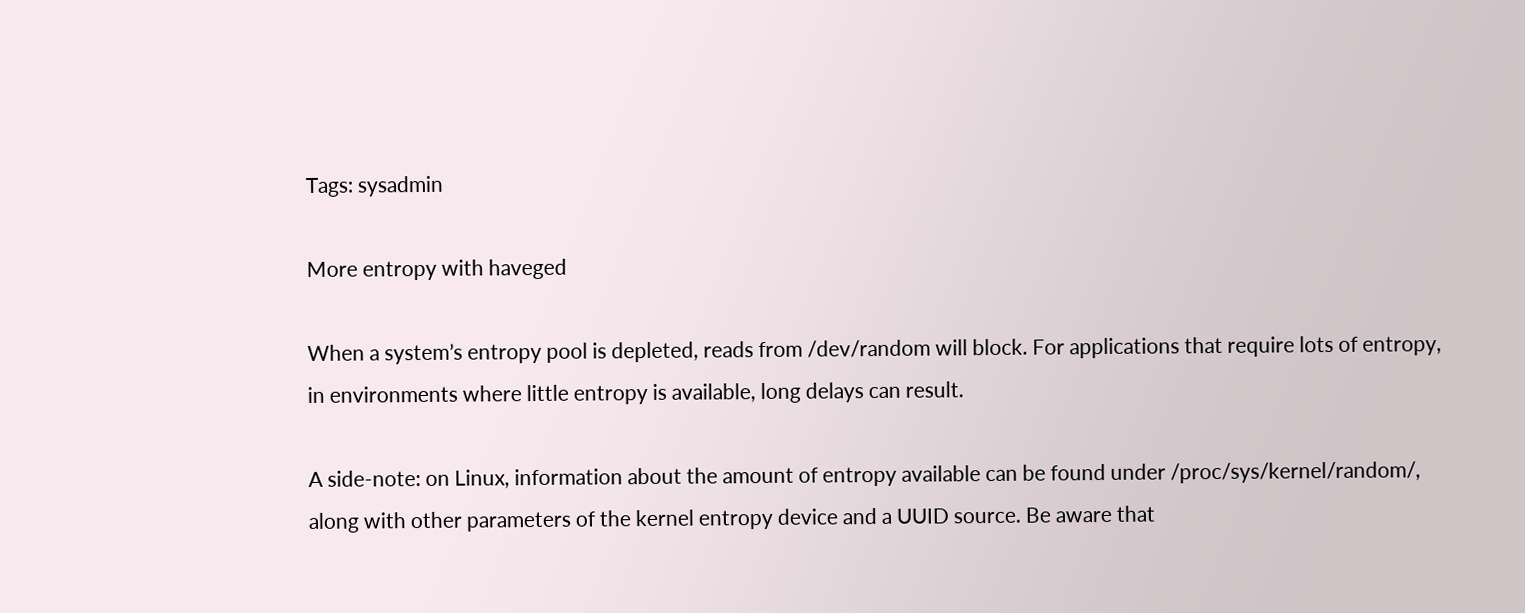Tags: sysadmin

More entropy with haveged

When a system’s entropy pool is depleted, reads from /dev/random will block. For applications that require lots of entropy, in environments where little entropy is available, long delays can result.

A side-note: on Linux, information about the amount of entropy available can be found under /proc/sys/kernel/random/, along with other parameters of the kernel entropy device and a UUID source. Be aware that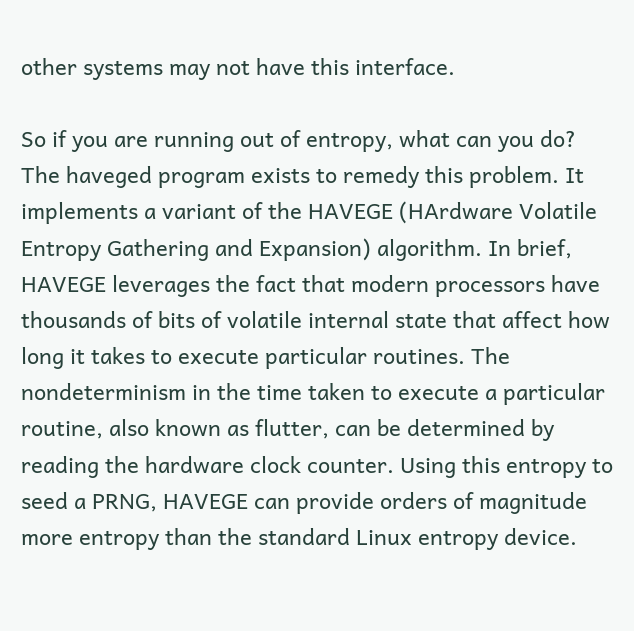other systems may not have this interface.

So if you are running out of entropy, what can you do? The haveged program exists to remedy this problem. It implements a variant of the HAVEGE (HArdware Volatile Entropy Gathering and Expansion) algorithm. In brief, HAVEGE leverages the fact that modern processors have thousands of bits of volatile internal state that affect how long it takes to execute particular routines. The nondeterminism in the time taken to execute a particular routine, also known as flutter, can be determined by reading the hardware clock counter. Using this entropy to seed a PRNG, HAVEGE can provide orders of magnitude more entropy than the standard Linux entropy device.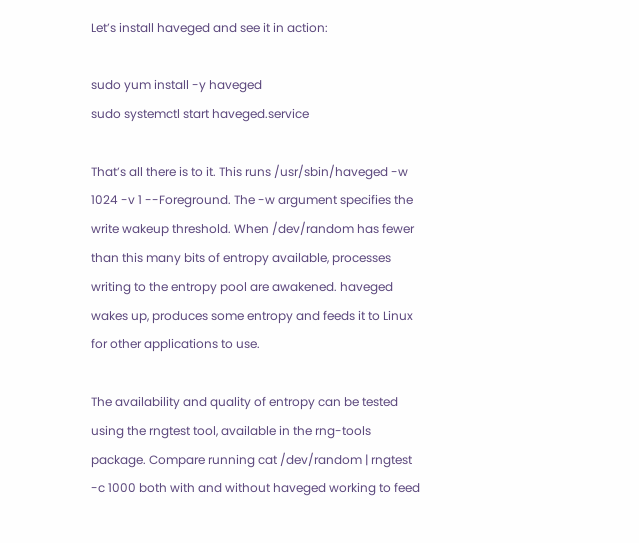Let’s install haveged and see it in action:

sudo yum install -y haveged
sudo systemctl start haveged.service

That’s all there is to it. This runs /usr/sbin/haveged -w 1024 -v 1 --Foreground. The -w argument specifies the write wakeup threshold. When /dev/random has fewer than this many bits of entropy available, processes writing to the entropy pool are awakened. haveged wakes up, produces some entropy and feeds it to Linux for other applications to use.

The availability and quality of entropy can be tested using the rngtest tool, available in the rng-tools package. Compare running cat /dev/random | rngtest -c 1000 both with and without haveged working to feed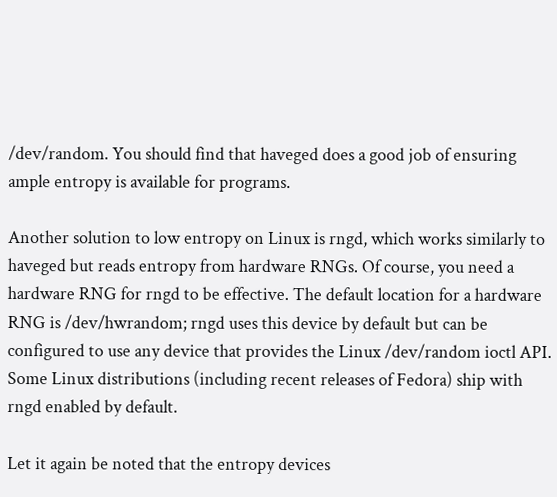/dev/random. You should find that haveged does a good job of ensuring ample entropy is available for programs.

Another solution to low entropy on Linux is rngd, which works similarly to haveged but reads entropy from hardware RNGs. Of course, you need a hardware RNG for rngd to be effective. The default location for a hardware RNG is /dev/hwrandom; rngd uses this device by default but can be configured to use any device that provides the Linux /dev/random ioctl API. Some Linux distributions (including recent releases of Fedora) ship with rngd enabled by default.

Let it again be noted that the entropy devices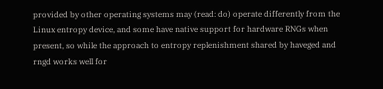provided by other operating systems may (read: do) operate differently from the Linux entropy device, and some have native support for hardware RNGs when present, so while the approach to entropy replenishment shared by haveged and rngd works well for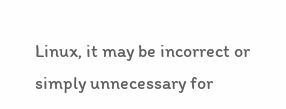Linux, it may be incorrect or simply unnecessary for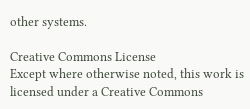other systems.

Creative Commons License
Except where otherwise noted, this work is licensed under a Creative Commons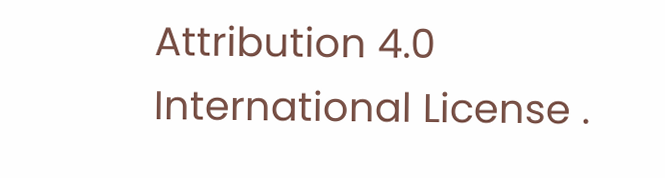Attribution 4.0 International License .